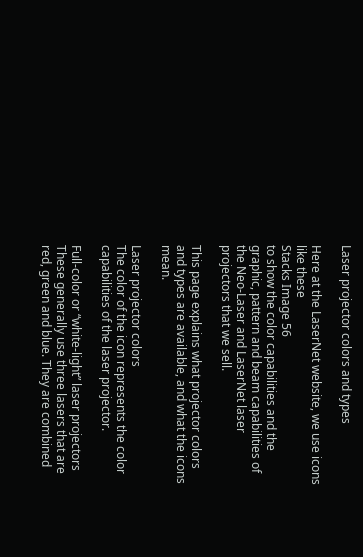Laser projector colors and types

Here at the LaserNet website, we use icons like these
Stacks Image 56
to show the color capabilities and the graphic, pattern and beam capabilities of the Neo-Laser and LaserNet laser projectors that we sell.

This page explains what projector colors and types are available, and what the icons mean.

Laser projector colors
The color of the icon represents the color capabilities of the laser projector.

Full-color or “white-light” laser projectors
These generally use three lasers that are red, green and blue. They are combined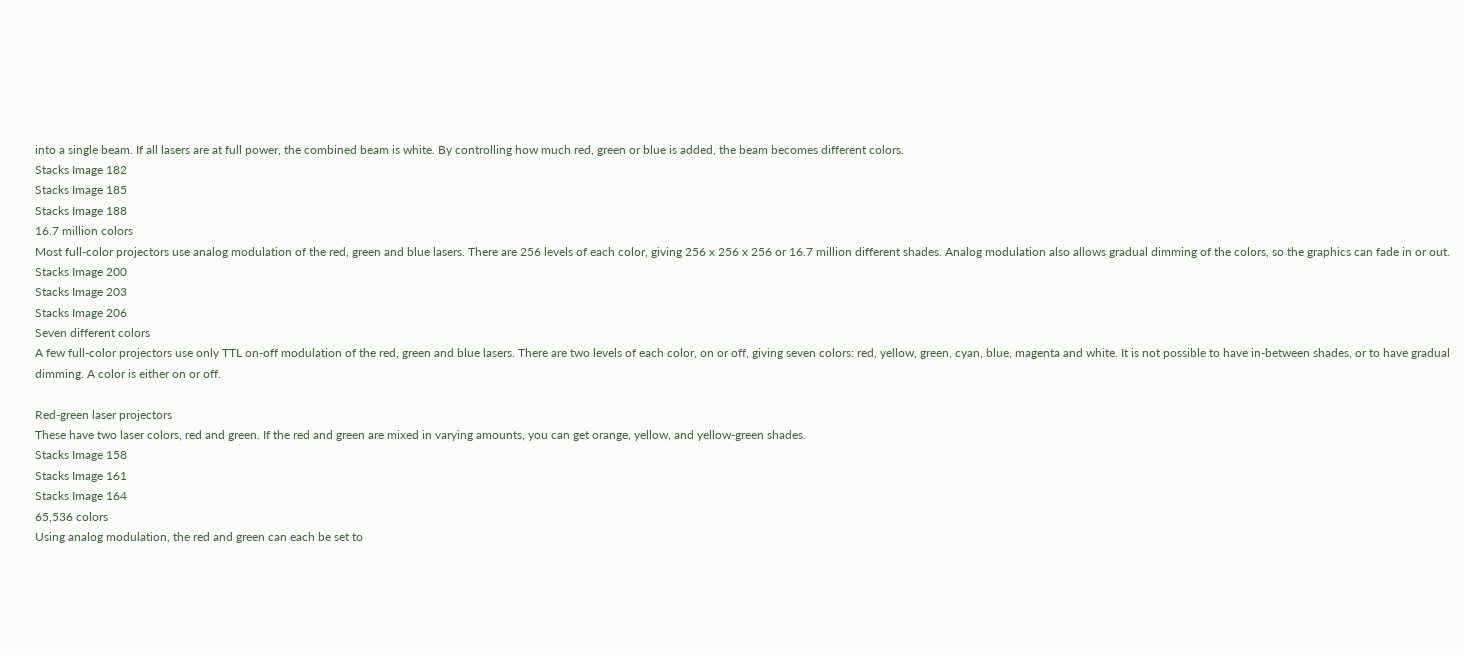into a single beam. If all lasers are at full power, the combined beam is white. By controlling how much red, green or blue is added, the beam becomes different colors.
Stacks Image 182
Stacks Image 185
Stacks Image 188
16.7 million colors
Most full-color projectors use analog modulation of the red, green and blue lasers. There are 256 levels of each color, giving 256 x 256 x 256 or 16.7 million different shades. Analog modulation also allows gradual dimming of the colors, so the graphics can fade in or out.
Stacks Image 200
Stacks Image 203
Stacks Image 206
Seven different colors
A few full-color projectors use only TTL on-off modulation of the red, green and blue lasers. There are two levels of each color, on or off, giving seven colors: red, yellow, green, cyan, blue, magenta and white. It is not possible to have in-between shades, or to have gradual dimming. A color is either on or off.

Red-green laser projectors
These have two laser colors, red and green. If the red and green are mixed in varying amounts, you can get orange, yellow, and yellow-green shades.
Stacks Image 158
Stacks Image 161
Stacks Image 164
65,536 colors
Using analog modulation, the red and green can each be set to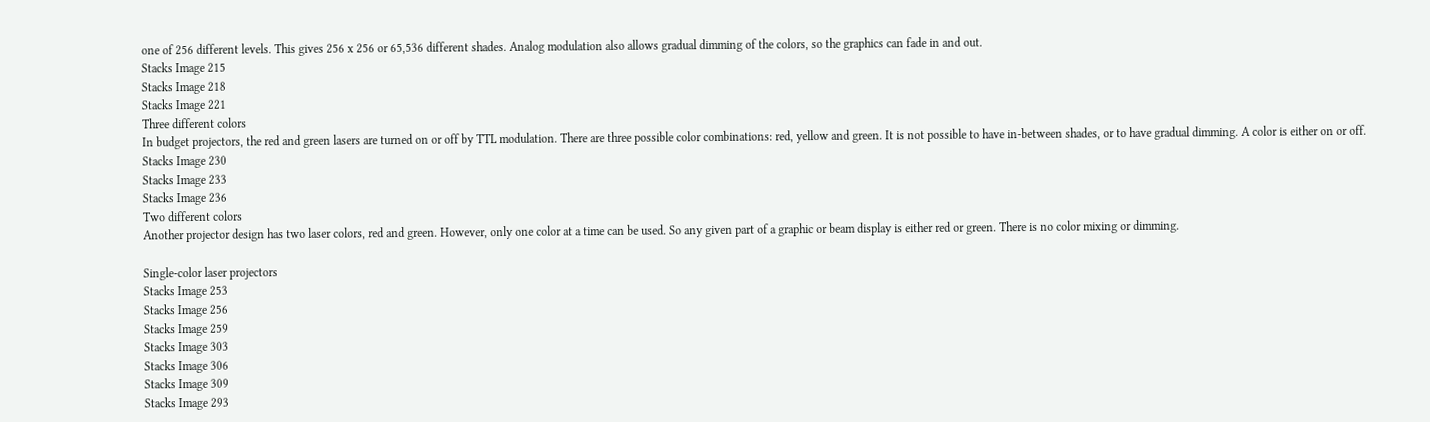one of 256 different levels. This gives 256 x 256 or 65,536 different shades. Analog modulation also allows gradual dimming of the colors, so the graphics can fade in and out.
Stacks Image 215
Stacks Image 218
Stacks Image 221
Three different colors
In budget projectors, the red and green lasers are turned on or off by TTL modulation. There are three possible color combinations: red, yellow and green. It is not possible to have in-between shades, or to have gradual dimming. A color is either on or off.
Stacks Image 230
Stacks Image 233
Stacks Image 236
Two different colors
Another projector design has two laser colors, red and green. However, only one color at a time can be used. So any given part of a graphic or beam display is either red or green. There is no color mixing or dimming.

Single-color laser projectors
Stacks Image 253
Stacks Image 256
Stacks Image 259
Stacks Image 303
Stacks Image 306
Stacks Image 309
Stacks Image 293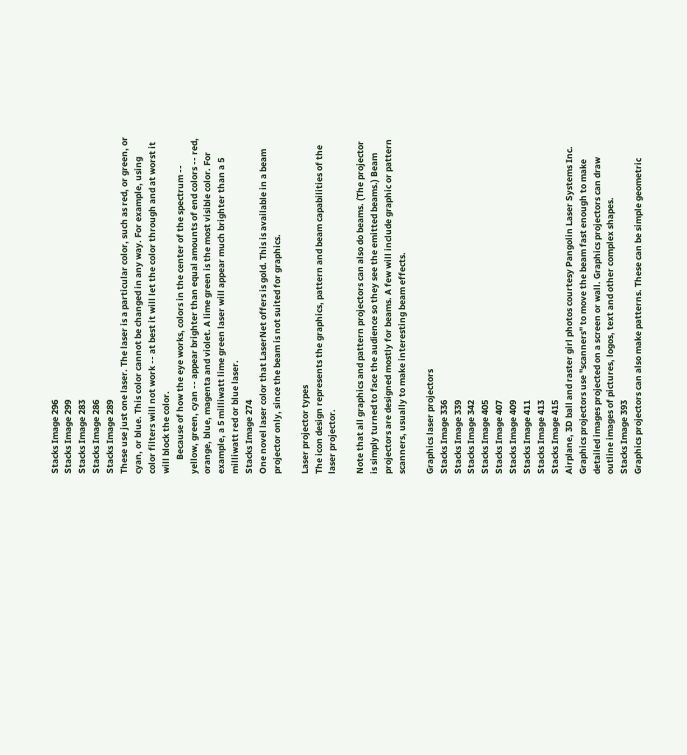Stacks Image 296
Stacks Image 299
Stacks Image 283
Stacks Image 286
Stacks Image 289
These use just one laser. The laser is a particular color, such as red, or green, or cyan, or blue. This color cannot be changed in any way. For example, using color filters will not work -- at best it will let the color through and at worst it will block the color.
       Because of how the eye works, colors in the center of the spectrum -- yellow, green, cyan -- appear brighter than equal amounts of end colors -- red, orange, blue, magenta and violet. A lime green is the most visible color. For example, a 5 milliwatt lime green laser will appear much brighter than a 5 milliwatt red or blue laser.
Stacks Image 274
One novel laser color that LaserNet offers is gold. This is available in a beam projector only, since the beam is not suited for graphics.

Laser projector types
The icon design represents the graphics, pattern and beam capabilities of the laser projector.

Note that all graphics and pattern projectors can also do beams. (The projector is simply turned to face the audience so they see the emitted beams.) Beam projectors are designed mostly for beams. A few will include graphic or pattern scanners, usually to make interesting beam effects.

Graphics laser projectors
Stacks Image 336
Stacks Image 339
Stacks Image 342
Stacks Image 405
Stacks Image 407
Stacks Image 409
Stacks Image 411
Stacks Image 413
Stacks Image 415
Airplane, 3D ball and raster girl photos courtesy Pangolin Laser Systems Inc.
Graphics projectors use "scanners" to move the beam fast enough to make detailed images projected on a screen or wall. Graphics projectors can draw outline images of pictures, logos, text and other complex shapes.
Stacks Image 393
Graphics projectors can also make patterns. These can be simple geometric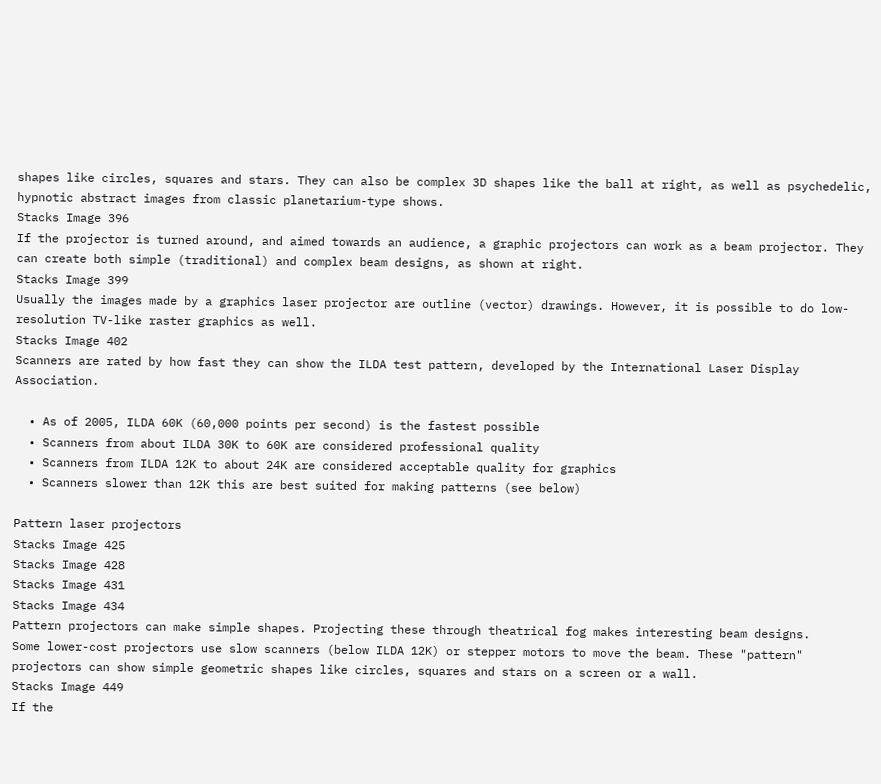shapes like circles, squares and stars. They can also be complex 3D shapes like the ball at right, as well as psychedelic, hypnotic abstract images from classic planetarium-type shows.
Stacks Image 396
If the projector is turned around, and aimed towards an audience, a graphic projectors can work as a beam projector. They can create both simple (traditional) and complex beam designs, as shown at right.
Stacks Image 399
Usually the images made by a graphics laser projector are outline (vector) drawings. However, it is possible to do low-resolution TV-like raster graphics as well.
Stacks Image 402
Scanners are rated by how fast they can show the ILDA test pattern, developed by the International Laser Display Association.

  • As of 2005, ILDA 60K (60,000 points per second) is the fastest possible
  • Scanners from about ILDA 30K to 60K are considered professional quality
  • Scanners from ILDA 12K to about 24K are considered acceptable quality for graphics
  • Scanners slower than 12K this are best suited for making patterns (see below)

Pattern laser projectors
Stacks Image 425
Stacks Image 428
Stacks Image 431
Stacks Image 434
Pattern projectors can make simple shapes. Projecting these through theatrical fog makes interesting beam designs.
Some lower-cost projectors use slow scanners (below ILDA 12K) or stepper motors to move the beam. These "pattern" projectors can show simple geometric shapes like circles, squares and stars on a screen or a wall.
Stacks Image 449
If the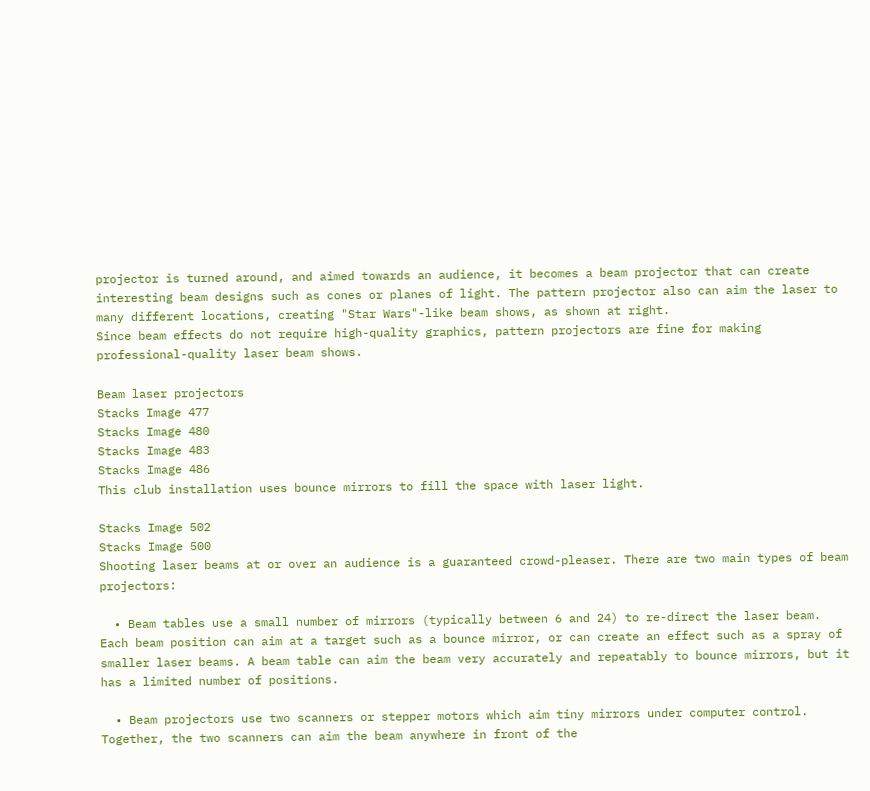projector is turned around, and aimed towards an audience, it becomes a beam projector that can create interesting beam designs such as cones or planes of light. The pattern projector also can aim the laser to many different locations, creating "Star Wars"-like beam shows, as shown at right.
Since beam effects do not require high-quality graphics, pattern projectors are fine for making professional-quality laser beam shows.

Beam laser projectors
Stacks Image 477
Stacks Image 480
Stacks Image 483
Stacks Image 486
This club installation uses bounce mirrors to fill the space with laser light.

Stacks Image 502
Stacks Image 500
Shooting laser beams at or over an audience is a guaranteed crowd-pleaser. There are two main types of beam projectors:

  • Beam tables use a small number of mirrors (typically between 6 and 24) to re-direct the laser beam. Each beam position can aim at a target such as a bounce mirror, or can create an effect such as a spray of smaller laser beams. A beam table can aim the beam very accurately and repeatably to bounce mirrors, but it has a limited number of positions.

  • Beam projectors use two scanners or stepper motors which aim tiny mirrors under computer control. Together, the two scanners can aim the beam anywhere in front of the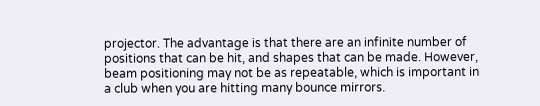projector. The advantage is that there are an infinite number of positions that can be hit, and shapes that can be made. However, beam positioning may not be as repeatable, which is important in a club when you are hitting many bounce mirrors.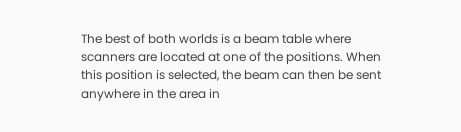The best of both worlds is a beam table where scanners are located at one of the positions. When this position is selected, the beam can then be sent anywhere in the area in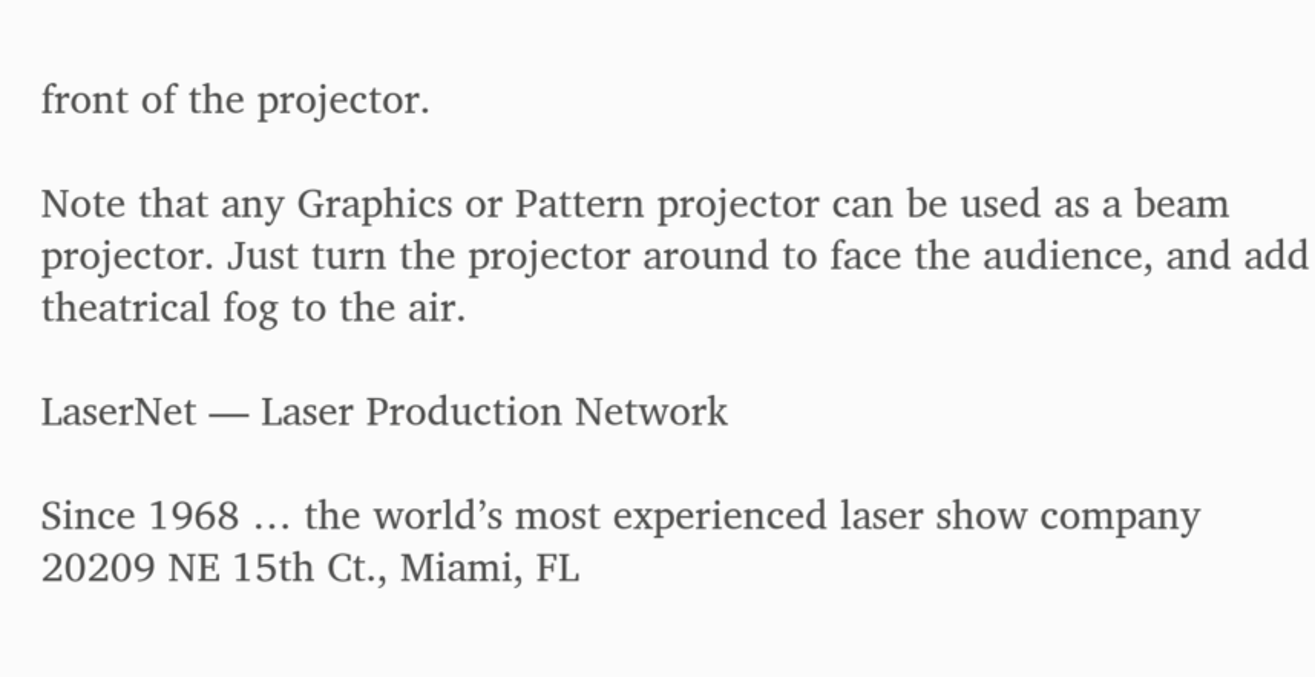front of the projector.

Note that any Graphics or Pattern projector can be used as a beam projector. Just turn the projector around to face the audience, and add theatrical fog to the air.

LaserNet — Laser Production Network

Since 1968 … the world’s most experienced laser show company
20209 NE 15th Ct., Miami, FL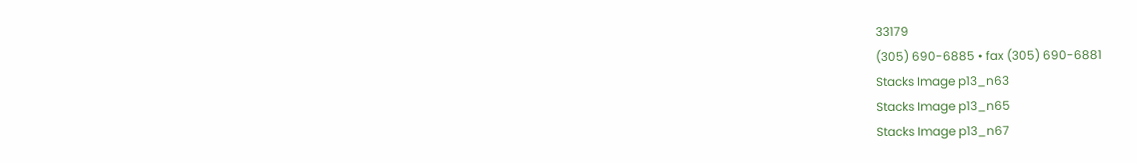33179
(305) 690-6885 • fax (305) 690-6881
Stacks Image p13_n63
Stacks Image p13_n65
Stacks Image p13_n67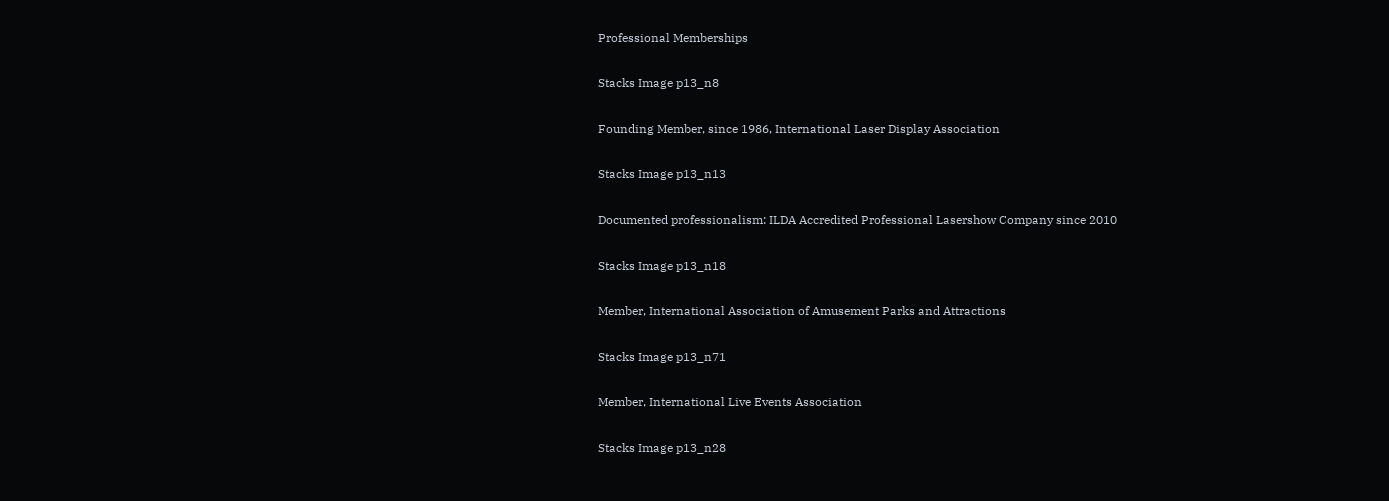Professional Memberships

Stacks Image p13_n8

Founding Member, since 1986, International Laser Display Association

Stacks Image p13_n13

Documented professionalism: ILDA Accredited Professional Lasershow Company since 2010

Stacks Image p13_n18

Member, International Association of Amusement Parks and Attractions

Stacks Image p13_n71

Member, International Live Events Association

Stacks Image p13_n28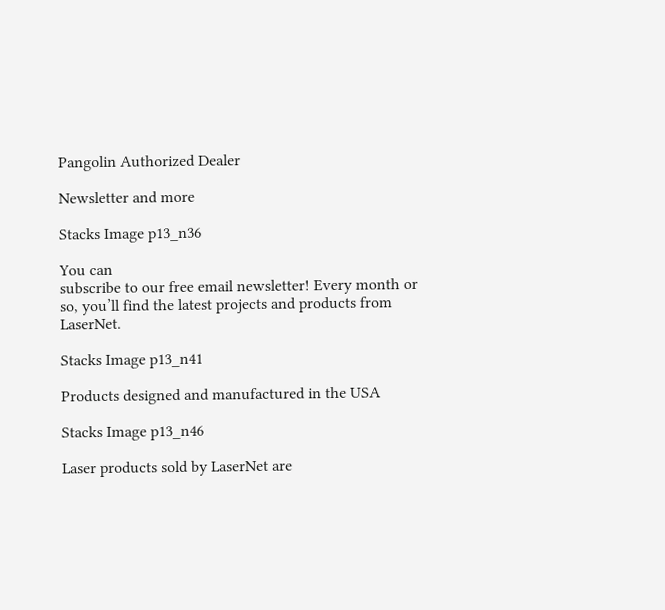Pangolin Authorized Dealer

Newsletter and more

Stacks Image p13_n36

You can
subscribe to our free email newsletter! Every month or so, you’ll find the latest projects and products from LaserNet.

Stacks Image p13_n41

Products designed and manufactured in the USA

Stacks Image p13_n46

Laser products sold by LaserNet are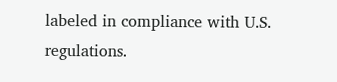labeled in compliance with U.S. regulations.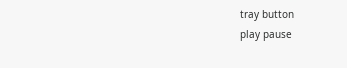tray button
play pause